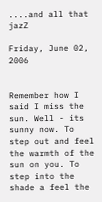....and all that jazZ

Friday, June 02, 2006


Remember how I said I miss the sun. Well - its sunny now. To step out and feel the warmth of the sun on you. To step into the shade a feel the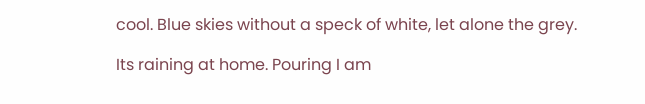cool. Blue skies without a speck of white, let alone the grey.

Its raining at home. Pouring I am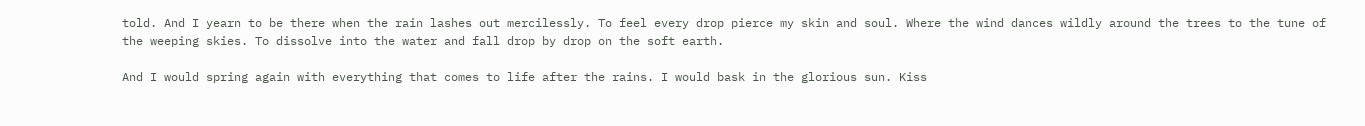told. And I yearn to be there when the rain lashes out mercilessly. To feel every drop pierce my skin and soul. Where the wind dances wildly around the trees to the tune of the weeping skies. To dissolve into the water and fall drop by drop on the soft earth.

And I would spring again with everything that comes to life after the rains. I would bask in the glorious sun. Kiss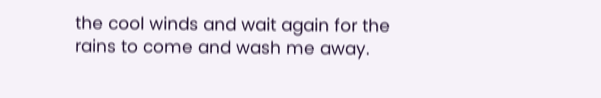the cool winds and wait again for the rains to come and wash me away.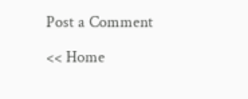Post a Comment

<< Home